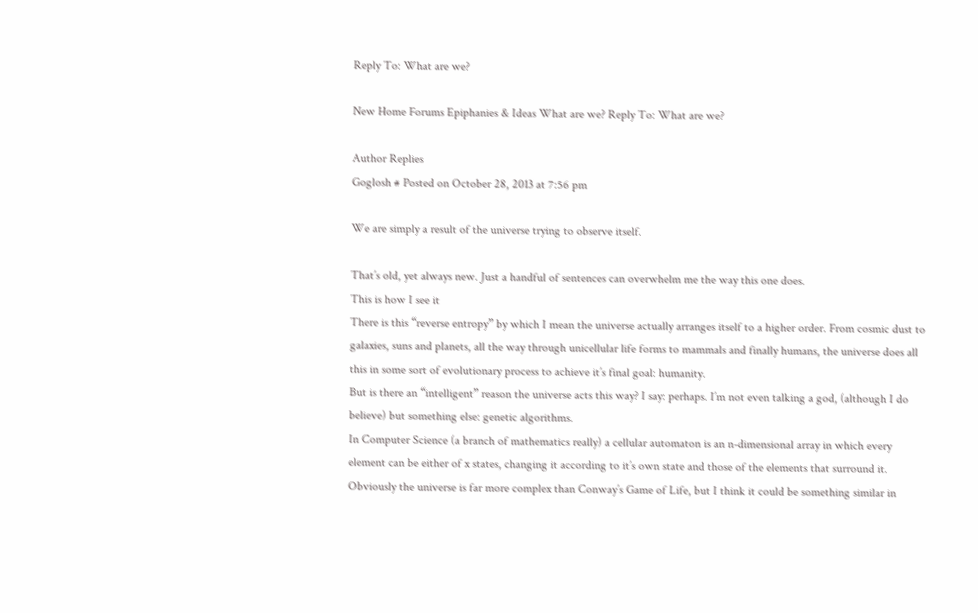Reply To: What are we?

New Home Forums Epiphanies & Ideas What are we? Reply To: What are we?

Author Replies
Goglosh # Posted on October 28, 2013 at 7:56 pm

We are simply a result of the universe trying to observe itself.

That’s old, yet always new. Just a handful of sentences can overwhelm me the way this one does.
This is how I see it
There is this “reverse entropy” by which I mean the universe actually arranges itself to a higher order. From cosmic dust to galaxies, suns and planets, all the way through unicellular life forms to mammals and finally humans, the universe does all this in some sort of evolutionary process to achieve it’s final goal: humanity.
But is there an “intelligent” reason the universe acts this way? I say: perhaps. I’m not even talking a god, (although I do believe) but something else: genetic algorithms.
In Computer Science (a branch of mathematics really) a cellular automaton is an n-dimensional array in which every element can be either of x states, changing it according to it’s own state and those of the elements that surround it. Obviously the universe is far more complex than Conway’s Game of Life, but I think it could be something similar in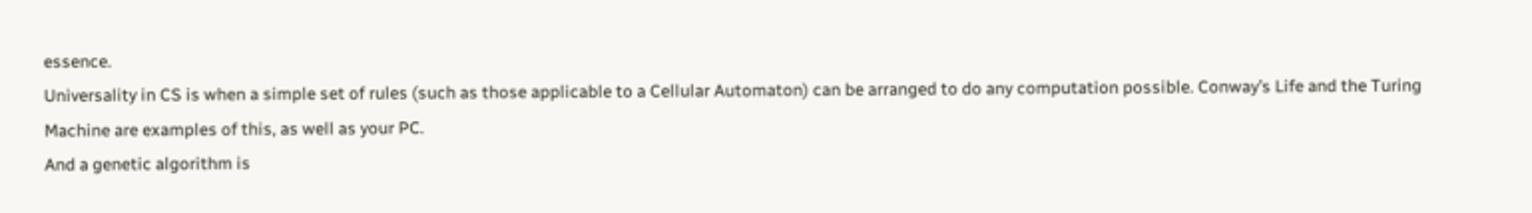essence.
Universality in CS is when a simple set of rules (such as those applicable to a Cellular Automaton) can be arranged to do any computation possible. Conway’s Life and the Turing Machine are examples of this, as well as your PC.
And a genetic algorithm is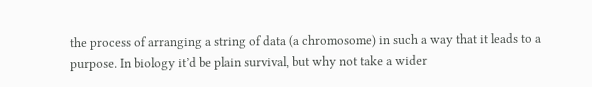the process of arranging a string of data (a chromosome) in such a way that it leads to a purpose. In biology it’d be plain survival, but why not take a wider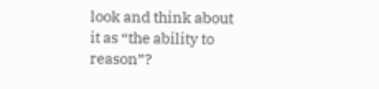look and think about it as “the ability to reason”?